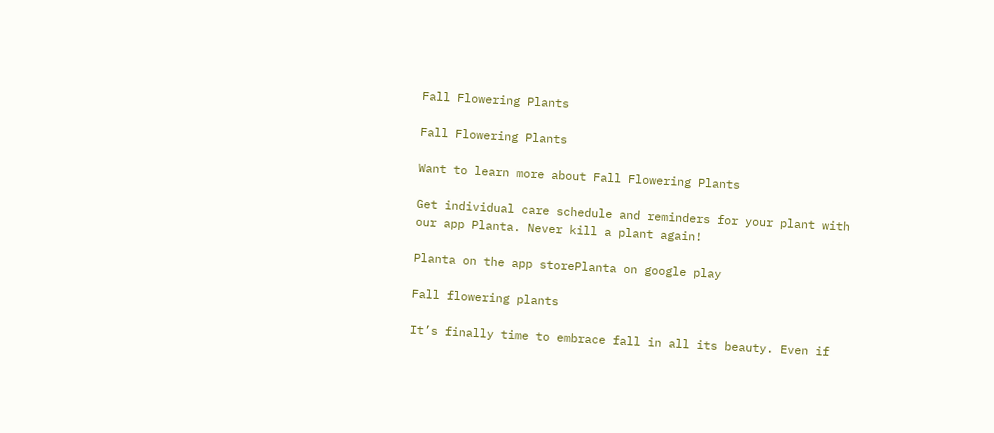Fall Flowering Plants

Fall Flowering Plants

Want to learn more about Fall Flowering Plants

Get individual care schedule and reminders for your plant with our app Planta. Never kill a plant again!

Planta on the app storePlanta on google play

Fall flowering plants

It’s finally time to embrace fall in all its beauty. Even if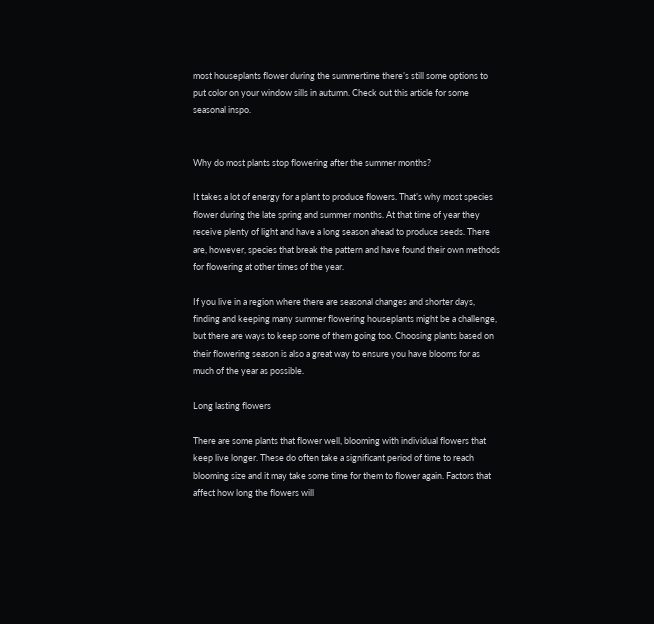most houseplants flower during the summertime there’s still some options to put color on your window sills in autumn. Check out this article for some seasonal inspo.


Why do most plants stop flowering after the summer months?

It takes a lot of energy for a plant to produce flowers. That’s why most species flower during the late spring and summer months. At that time of year they receive plenty of light and have a long season ahead to produce seeds. There are, however, species that break the pattern and have found their own methods for flowering at other times of the year.

If you live in a region where there are seasonal changes and shorter days, finding and keeping many summer flowering houseplants might be a challenge, but there are ways to keep some of them going too. Choosing plants based on their flowering season is also a great way to ensure you have blooms for as much of the year as possible.

Long lasting flowers

There are some plants that flower well, blooming with individual flowers that keep live longer. These do often take a significant period of time to reach blooming size and it may take some time for them to flower again. Factors that affect how long the flowers will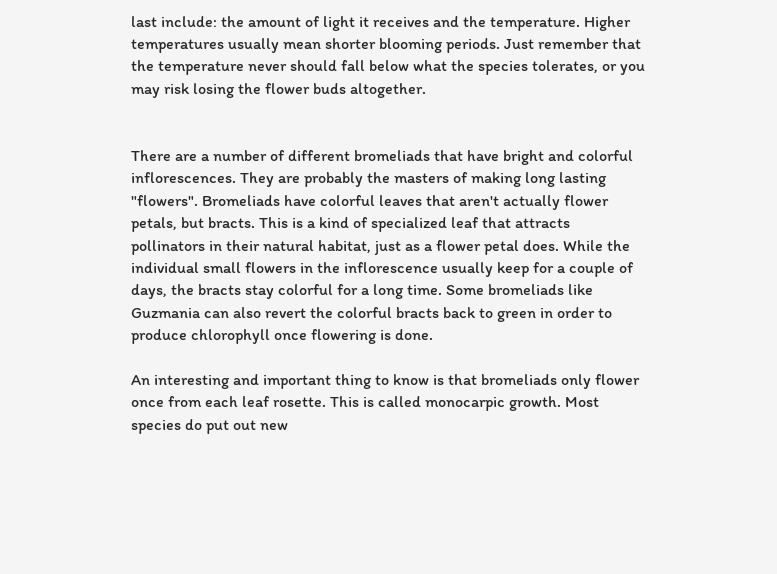last include: the amount of light it receives and the temperature. Higher temperatures usually mean shorter blooming periods. Just remember that the temperature never should fall below what the species tolerates, or you may risk losing the flower buds altogether.


There are a number of different bromeliads that have bright and colorful inflorescences. They are probably the masters of making long lasting "flowers". Bromeliads have colorful leaves that aren't actually flower petals, but bracts. This is a kind of specialized leaf that attracts pollinators in their natural habitat, just as a flower petal does. While the individual small flowers in the inflorescence usually keep for a couple of days, the bracts stay colorful for a long time. Some bromeliads like Guzmania can also revert the colorful bracts back to green in order to produce chlorophyll once flowering is done.

An interesting and important thing to know is that bromeliads only flower once from each leaf rosette. This is called monocarpic growth. Most species do put out new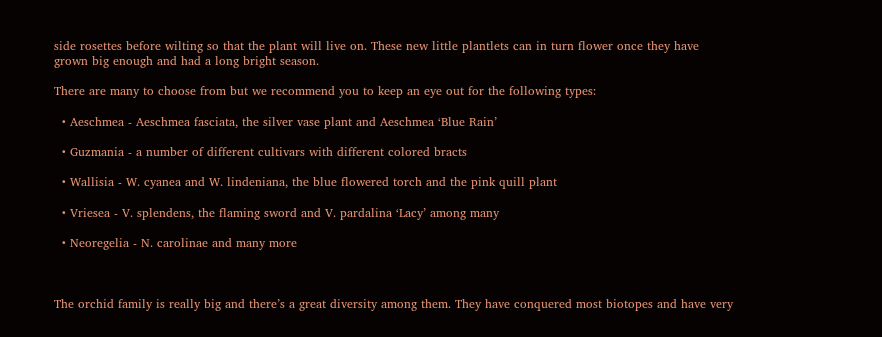side rosettes before wilting so that the plant will live on. These new little plantlets can in turn flower once they have grown big enough and had a long bright season.

There are many to choose from but we recommend you to keep an eye out for the following types:

  • Aeschmea - Aeschmea fasciata, the silver vase plant and Aeschmea ‘Blue Rain’

  • Guzmania - a number of different cultivars with different colored bracts

  • Wallisia - W. cyanea and W. lindeniana, the blue flowered torch and the pink quill plant

  • Vriesea - V. splendens, the flaming sword and V. pardalina ‘Lacy’ among many

  • Neoregelia - N. carolinae and many more



The orchid family is really big and there’s a great diversity among them. They have conquered most biotopes and have very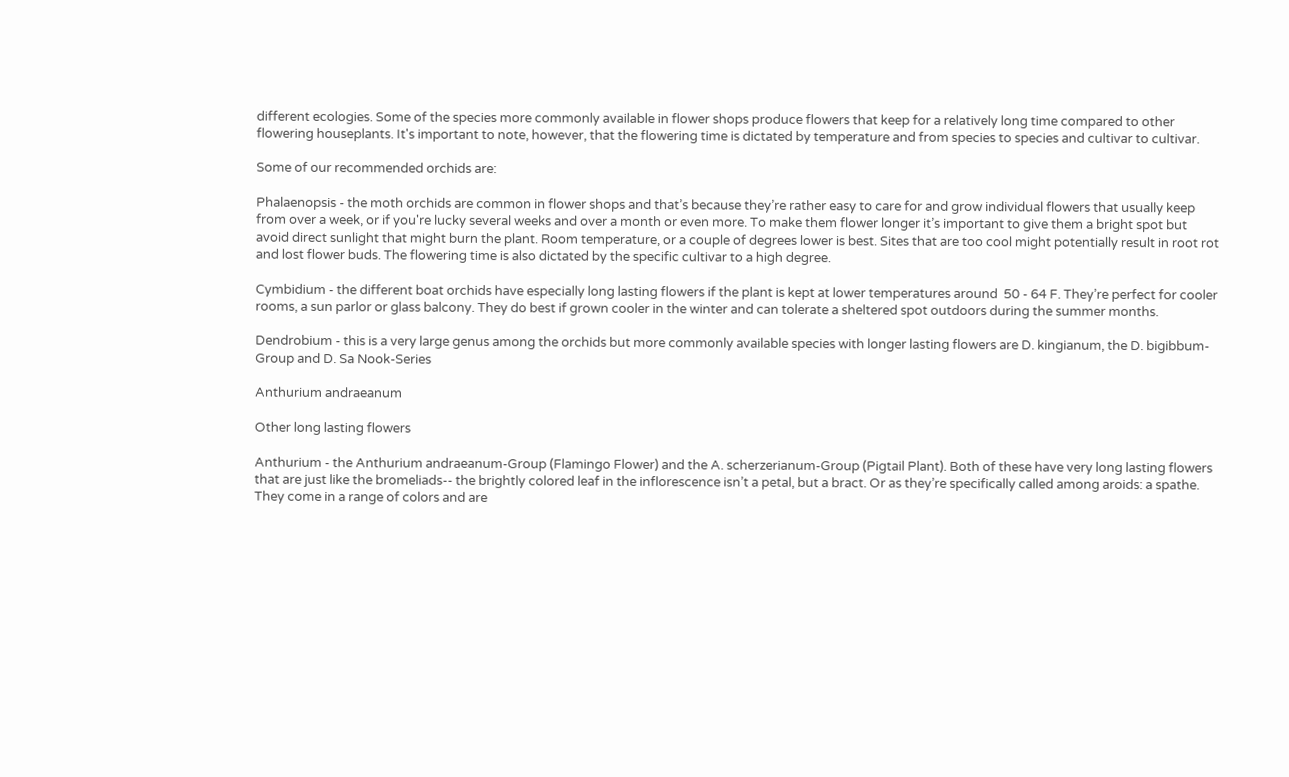different ecologies. Some of the species more commonly available in flower shops produce flowers that keep for a relatively long time compared to other flowering houseplants. It's important to note, however, that the flowering time is dictated by temperature and from species to species and cultivar to cultivar.

Some of our recommended orchids are:

Phalaenopsis - the moth orchids are common in flower shops and that’s because they’re rather easy to care for and grow individual flowers that usually keep from over a week, or if you're lucky several weeks and over a month or even more. To make them flower longer it’s important to give them a bright spot but avoid direct sunlight that might burn the plant. Room temperature, or a couple of degrees lower is best. Sites that are too cool might potentially result in root rot and lost flower buds. The flowering time is also dictated by the specific cultivar to a high degree.

Cymbidium - the different boat orchids have especially long lasting flowers if the plant is kept at lower temperatures around  50 - 64 F. They’re perfect for cooler rooms, a sun parlor or glass balcony. They do best if grown cooler in the winter and can tolerate a sheltered spot outdoors during the summer months.

Dendrobium - this is a very large genus among the orchids but more commonly available species with longer lasting flowers are D. kingianum, the D. bigibbum-Group and D. Sa Nook-Series

Anthurium andraeanum

Other long lasting flowers

Anthurium - the Anthurium andraeanum-Group (Flamingo Flower) and the A. scherzerianum-Group (Pigtail Plant). Both of these have very long lasting flowers that are just like the bromeliads-- the brightly colored leaf in the inflorescence isn’t a petal, but a bract. Or as they’re specifically called among aroids: a spathe. They come in a range of colors and are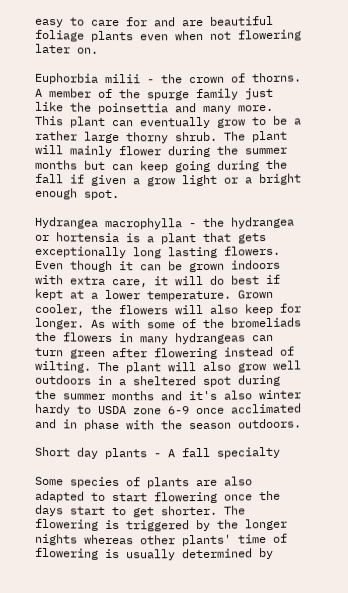easy to care for and are beautiful foliage plants even when not flowering later on.

Euphorbia milii - the crown of thorns. A member of the spurge family just like the poinsettia and many more. This plant can eventually grow to be a rather large thorny shrub. The plant will mainly flower during the summer months but can keep going during the fall if given a grow light or a bright enough spot.

Hydrangea macrophylla - the hydrangea or hortensia is a plant that gets exceptionally long lasting flowers. Even though it can be grown indoors with extra care, it will do best if kept at a lower temperature. Grown cooler, the flowers will also keep for longer. As with some of the bromeliads the flowers in many hydrangeas can turn green after flowering instead of wilting. The plant will also grow well outdoors in a sheltered spot during the summer months and it's also winter hardy to USDA zone 6-9 once acclimated and in phase with the season outdoors.

Short day plants - A fall specialty

Some species of plants are also adapted to start flowering once the days start to get shorter. The flowering is triggered by the longer nights whereas other plants' time of flowering is usually determined by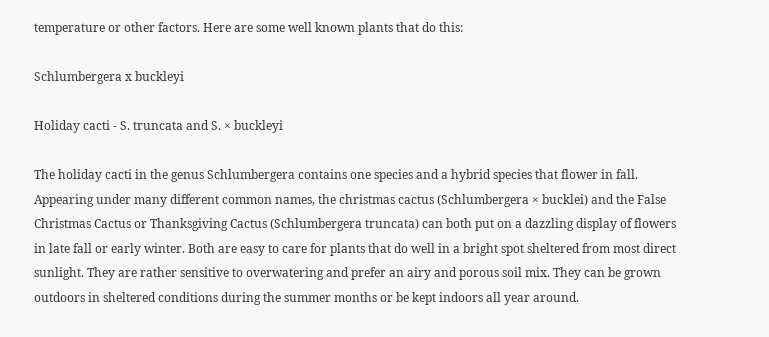temperature or other factors. Here are some well known plants that do this:

Schlumbergera x buckleyi

Holiday cacti - S. truncata and S. × buckleyi

The holiday cacti in the genus Schlumbergera contains one species and a hybrid species that flower in fall. Appearing under many different common names, the christmas cactus (Schlumbergera × bucklei) and the False Christmas Cactus or Thanksgiving Cactus (Schlumbergera truncata) can both put on a dazzling display of flowers in late fall or early winter. Both are easy to care for plants that do well in a bright spot sheltered from most direct sunlight. They are rather sensitive to overwatering and prefer an airy and porous soil mix. They can be grown outdoors in sheltered conditions during the summer months or be kept indoors all year around.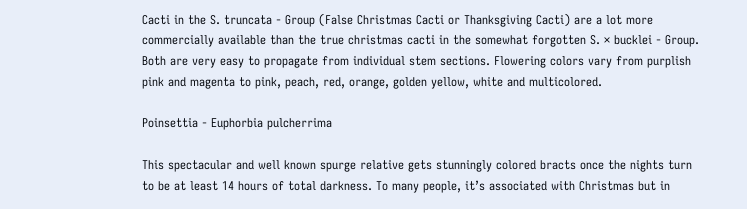Cacti in the S. truncata - Group (False Christmas Cacti or Thanksgiving Cacti) are a lot more commercially available than the true christmas cacti in the somewhat forgotten S. × bucklei - Group. Both are very easy to propagate from individual stem sections. Flowering colors vary from purplish pink and magenta to pink, peach, red, orange, golden yellow, white and multicolored.

Poinsettia - Euphorbia pulcherrima

This spectacular and well known spurge relative gets stunningly colored bracts once the nights turn to be at least 14 hours of total darkness. To many people, it’s associated with Christmas but in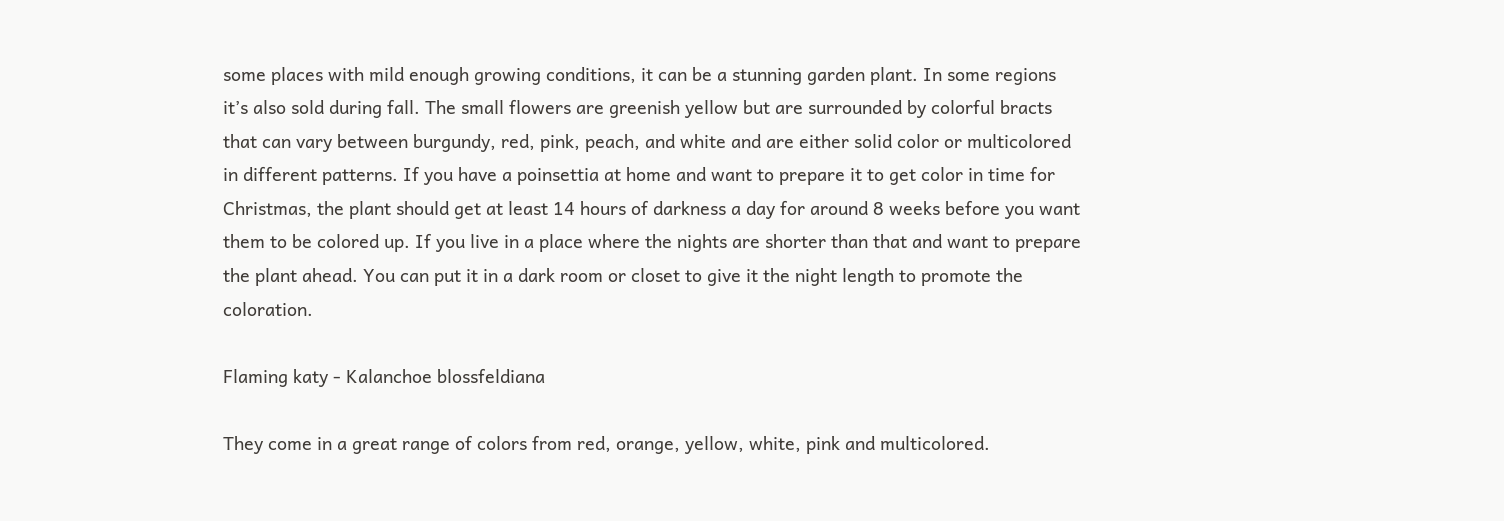some places with mild enough growing conditions, it can be a stunning garden plant. In some regions it’s also sold during fall. The small flowers are greenish yellow but are surrounded by colorful bracts that can vary between burgundy, red, pink, peach, and white and are either solid color or multicolored in different patterns. If you have a poinsettia at home and want to prepare it to get color in time for Christmas, the plant should get at least 14 hours of darkness a day for around 8 weeks before you want them to be colored up. If you live in a place where the nights are shorter than that and want to prepare the plant ahead. You can put it in a dark room or closet to give it the night length to promote the coloration.

Flaming katy - Kalanchoe blossfeldiana

They come in a great range of colors from red, orange, yellow, white, pink and multicolored.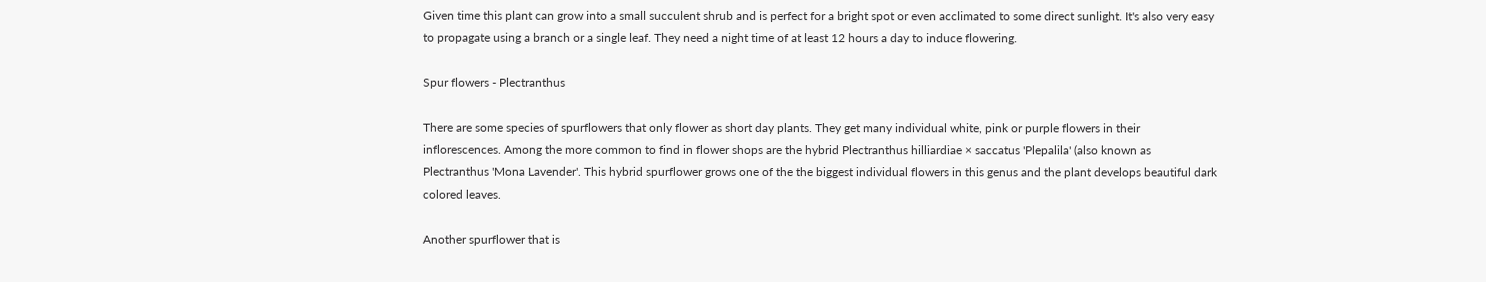Given time this plant can grow into a small succulent shrub and is perfect for a bright spot or even acclimated to some direct sunlight. It's also very easy to propagate using a branch or a single leaf. They need a night time of at least 12 hours a day to induce flowering.

Spur flowers - Plectranthus

There are some species of spurflowers that only flower as short day plants. They get many individual white, pink or purple flowers in their inflorescences. Among the more common to find in flower shops are the hybrid Plectranthus hilliardiae × saccatus 'Plepalila' (also known as Plectranthus 'Mona Lavender'. This hybrid spurflower grows one of the the biggest individual flowers in this genus and the plant develops beautiful dark colored leaves.

Another spurflower that is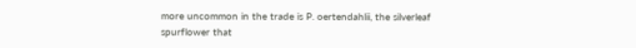more uncommon in the trade is P. oertendahlii, the silverleaf spurflower that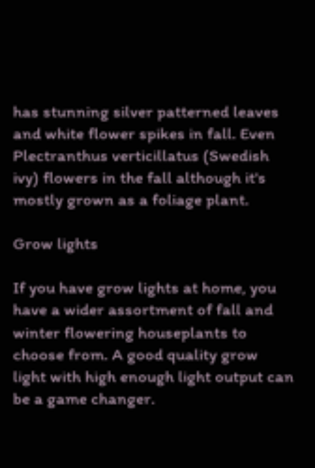has stunning silver patterned leaves and white flower spikes in fall. Even Plectranthus verticillatus (Swedish ivy) flowers in the fall although it's mostly grown as a foliage plant.

Grow lights

If you have grow lights at home, you have a wider assortment of fall and winter flowering houseplants to choose from. A good quality grow light with high enough light output can be a game changer.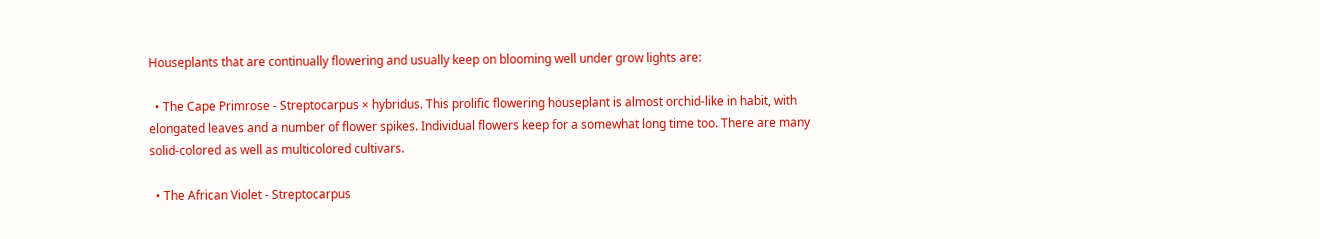Houseplants that are continually flowering and usually keep on blooming well under grow lights are:

  • The Cape Primrose - Streptocarpus × hybridus. This prolific flowering houseplant is almost orchid-like in habit, with elongated leaves and a number of flower spikes. Individual flowers keep for a somewhat long time too. There are many solid-colored as well as multicolored cultivars.

  • The African Violet - Streptocarpus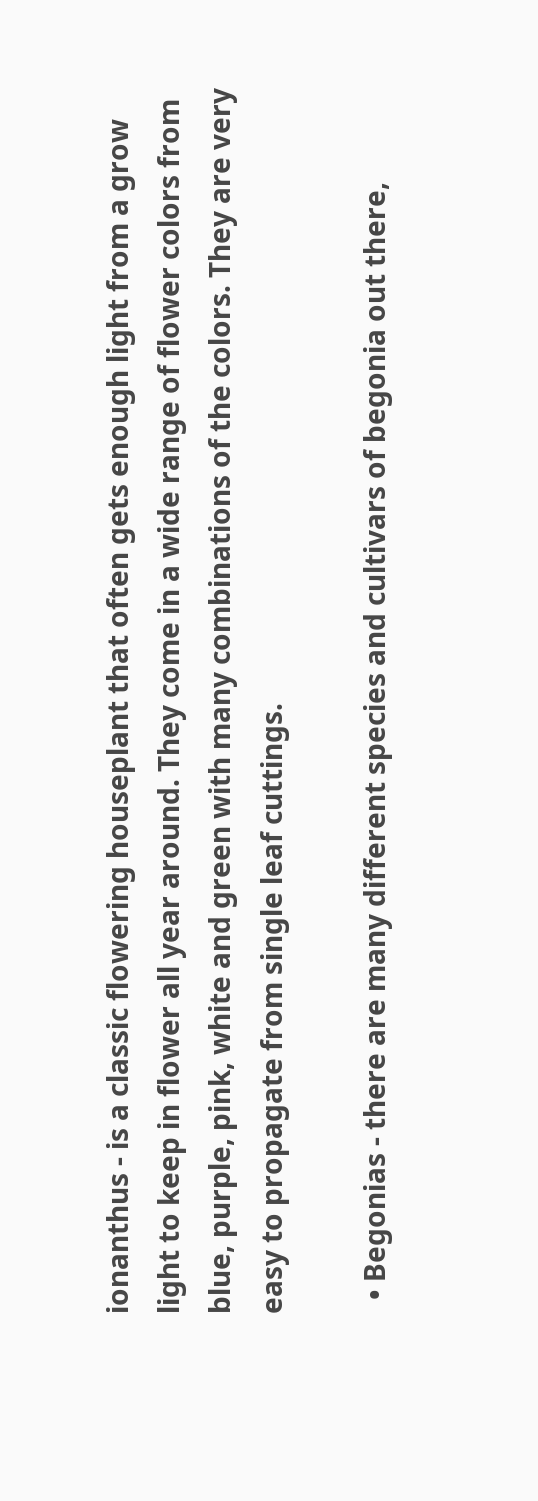ionanthus - is a classic flowering houseplant that often gets enough light from a grow light to keep in flower all year around. They come in a wide range of flower colors from blue, purple, pink, white and green with many combinations of the colors. They are very easy to propagate from single leaf cuttings.

  • Begonias - there are many different species and cultivars of begonia out there,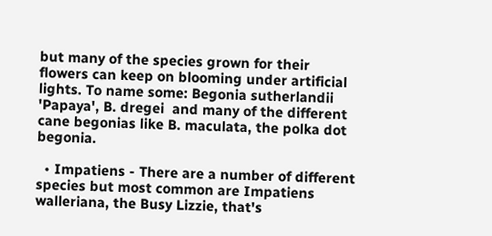but many of the species grown for their flowers can keep on blooming under artificial lights. To name some: Begonia sutherlandii 'Papaya', B. dregei  and many of the different cane begonias like B. maculata, the polka dot begonia.

  • Impatiens - There are a number of different species but most common are Impatiens walleriana, the Busy Lizzie, that's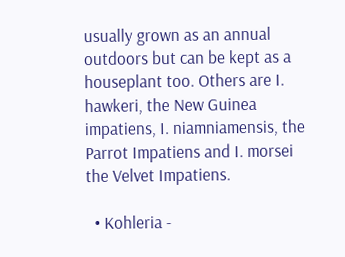usually grown as an annual outdoors but can be kept as a houseplant too. Others are I. hawkeri, the New Guinea impatiens, I. niamniamensis, the Parrot Impatiens and I. morsei the Velvet Impatiens.

  • Kohleria -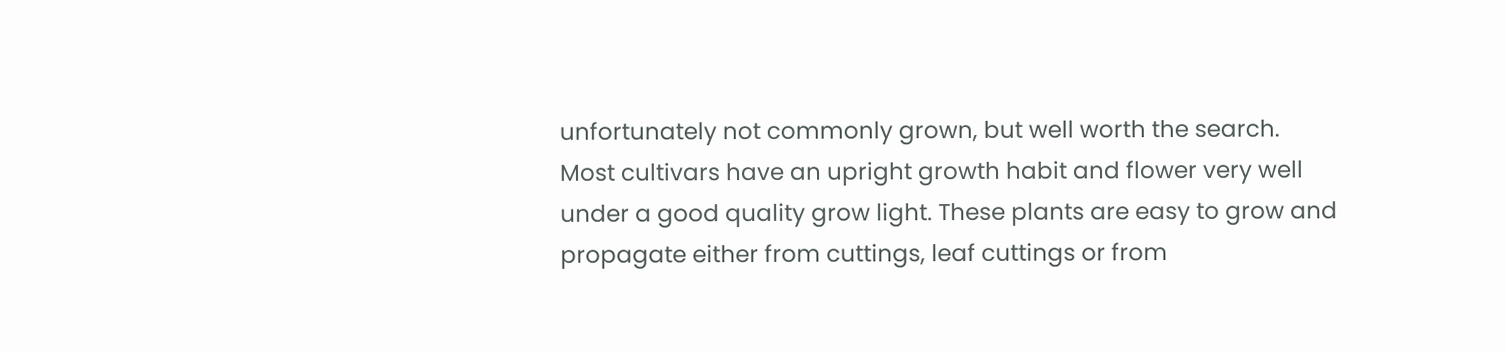unfortunately not commonly grown, but well worth the search. Most cultivars have an upright growth habit and flower very well under a good quality grow light. These plants are easy to grow and propagate either from cuttings, leaf cuttings or from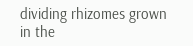dividing rhizomes grown in the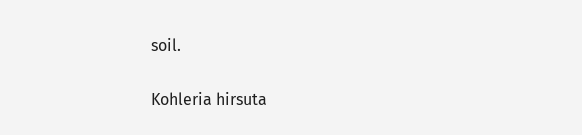soil.

Kohleria hirsuta